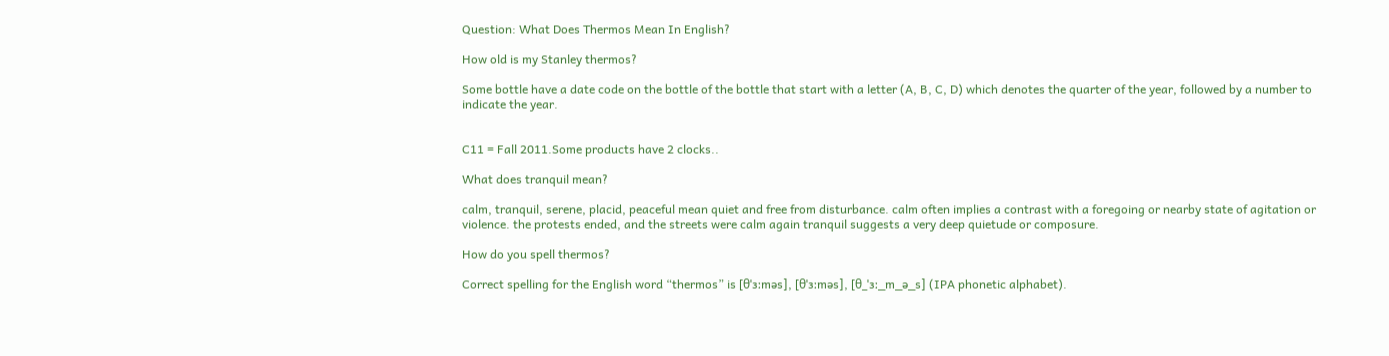Question: What Does Thermos Mean In English?

How old is my Stanley thermos?

Some bottle have a date code on the bottle of the bottle that start with a letter (A, B, C, D) which denotes the quarter of the year, followed by a number to indicate the year.


C11 = Fall 2011.Some products have 2 clocks..

What does tranquil mean?

calm, tranquil, serene, placid, peaceful mean quiet and free from disturbance. calm often implies a contrast with a foregoing or nearby state of agitation or violence. the protests ended, and the streets were calm again tranquil suggests a very deep quietude or composure.

How do you spell thermos?

Correct spelling for the English word “thermos” is [θˈɜːməs], [θˈɜːməs], [θ_ˈɜː_m_ə_s] (IPA phonetic alphabet).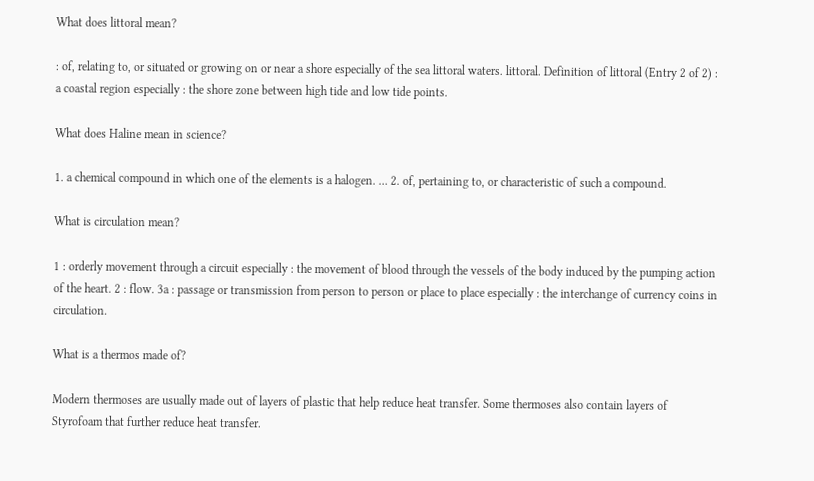What does littoral mean?

: of, relating to, or situated or growing on or near a shore especially of the sea littoral waters. littoral. Definition of littoral (Entry 2 of 2) : a coastal region especially : the shore zone between high tide and low tide points.

What does Haline mean in science?

1. a chemical compound in which one of the elements is a halogen. … 2. of, pertaining to, or characteristic of such a compound.

What is circulation mean?

1 : orderly movement through a circuit especially : the movement of blood through the vessels of the body induced by the pumping action of the heart. 2 : flow. 3a : passage or transmission from person to person or place to place especially : the interchange of currency coins in circulation.

What is a thermos made of?

Modern thermoses are usually made out of layers of plastic that help reduce heat transfer. Some thermoses also contain layers of Styrofoam that further reduce heat transfer.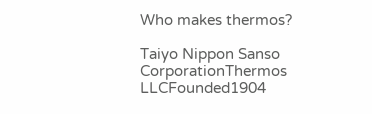Who makes thermos?

Taiyo Nippon Sanso CorporationThermos LLCFounded1904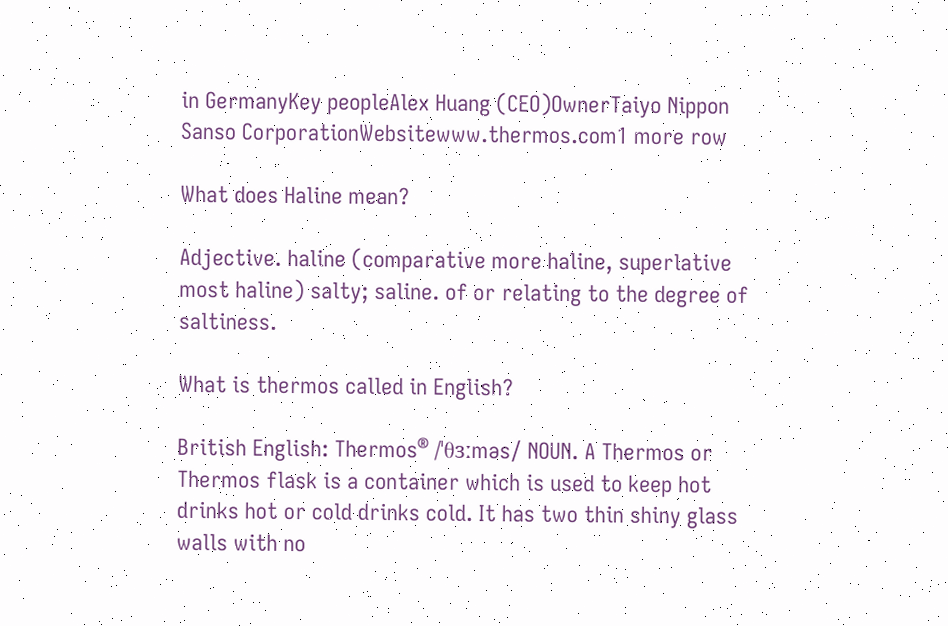in GermanyKey peopleAlex Huang (CEO)OwnerTaiyo Nippon Sanso CorporationWebsitewww.thermos.com1 more row

What does Haline mean?

Adjective. haline (comparative more haline, superlative most haline) salty; saline. of or relating to the degree of saltiness.

What is thermos called in English?

British English: Thermos® /ˈθɜːməs/ NOUN. A Thermos or Thermos flask is a container which is used to keep hot drinks hot or cold drinks cold. It has two thin shiny glass walls with no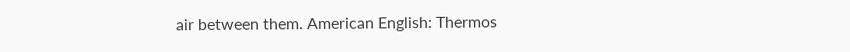air between them. American English: Thermos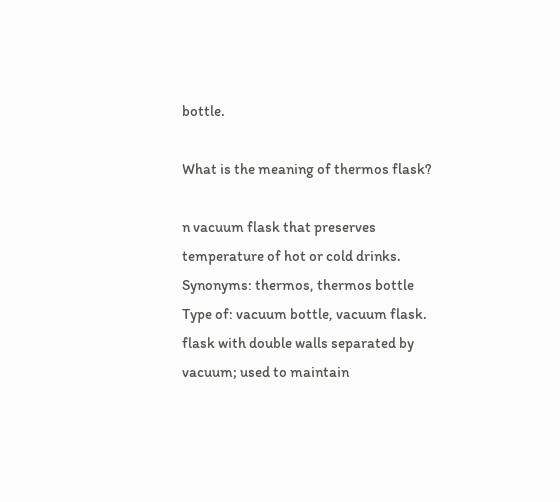bottle.

What is the meaning of thermos flask?

n vacuum flask that preserves temperature of hot or cold drinks. Synonyms: thermos, thermos bottle Type of: vacuum bottle, vacuum flask. flask with double walls separated by vacuum; used to maintain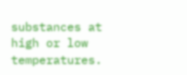substances at high or low temperatures.